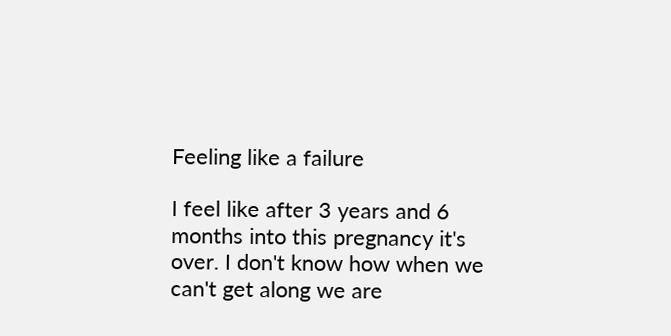Feeling like a failure

I feel like after 3 years and 6 months into this pregnancy it's over. I don't know how when we can't get along we are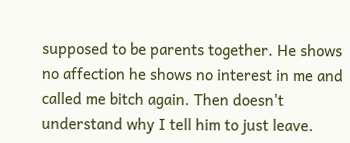supposed to be parents together. He shows no affection he shows no interest in me and called me bitch again. Then doesn't understand why I tell him to just leave.